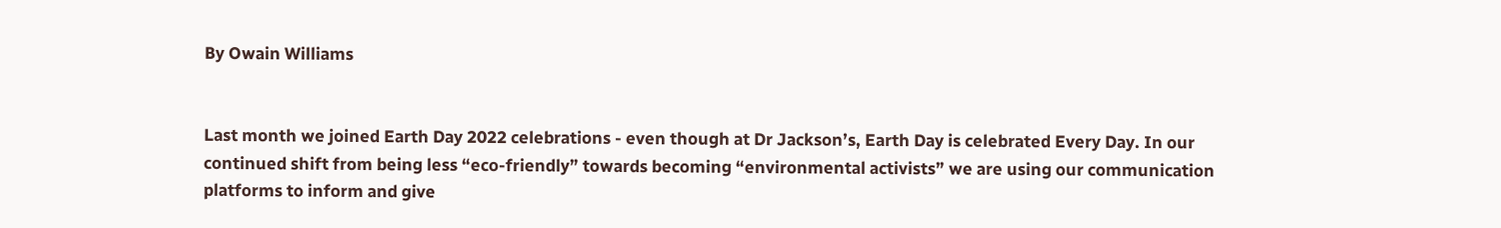By Owain Williams


Last month we joined Earth Day 2022 celebrations - even though at Dr Jackson’s, Earth Day is celebrated Every Day. In our continued shift from being less “eco-friendly” towards becoming “environmental activists” we are using our communication platforms to inform and give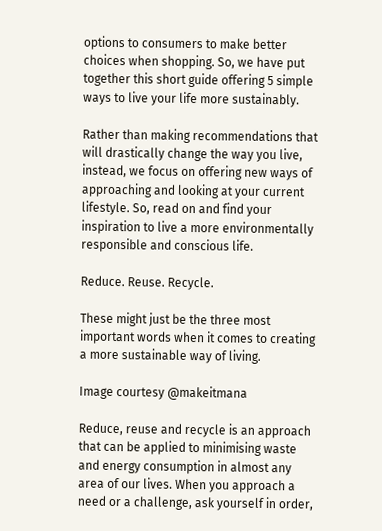options to consumers to make better choices when shopping. So, we have put together this short guide offering 5 simple ways to live your life more sustainably.

Rather than making recommendations that will drastically change the way you live, instead, we focus on offering new ways of approaching and looking at your current lifestyle. So, read on and find your inspiration to live a more environmentally responsible and conscious life.

Reduce. Reuse. Recycle.

These might just be the three most important words when it comes to creating a more sustainable way of living.

Image courtesy @makeitmana

Reduce, reuse and recycle is an approach that can be applied to minimising waste and energy consumption in almost any area of our lives. When you approach a need or a challenge, ask yourself in order,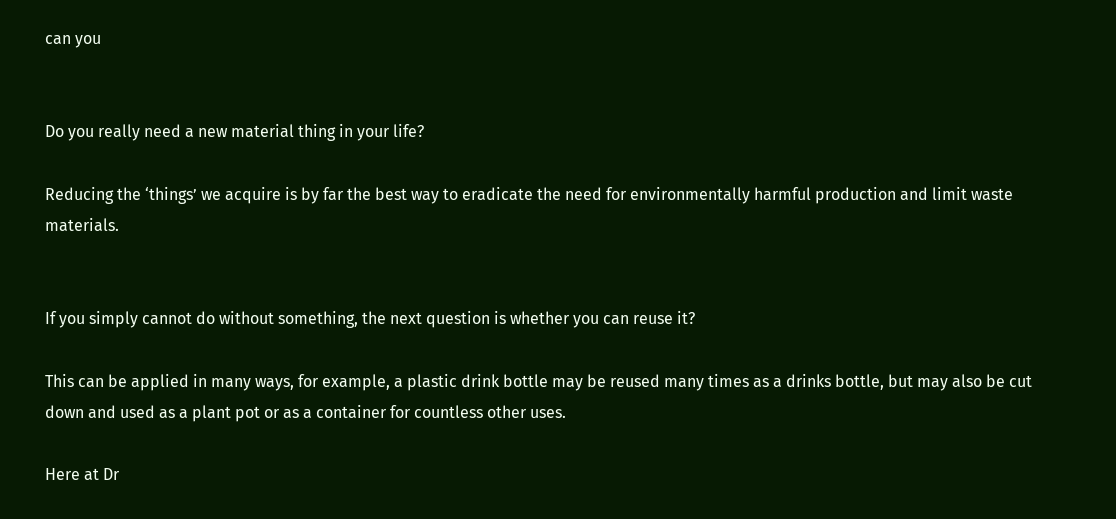can you


Do you really need a new material thing in your life?

Reducing the ‘things’ we acquire is by far the best way to eradicate the need for environmentally harmful production and limit waste materials.


If you simply cannot do without something, the next question is whether you can reuse it?

This can be applied in many ways, for example, a plastic drink bottle may be reused many times as a drinks bottle, but may also be cut down and used as a plant pot or as a container for countless other uses.

Here at Dr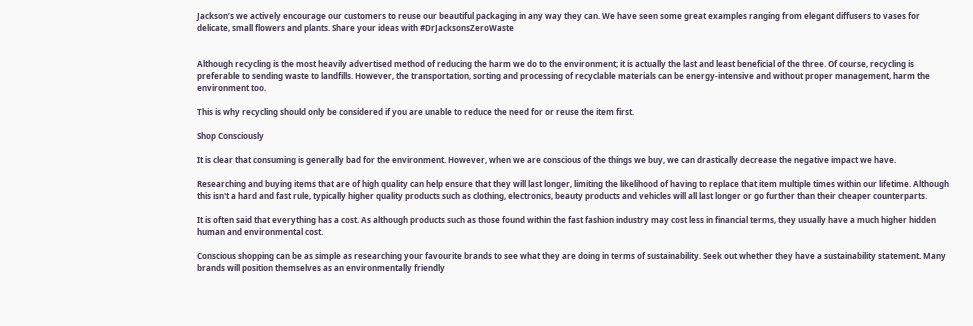Jackson’s we actively encourage our customers to reuse our beautiful packaging in any way they can. We have seen some great examples ranging from elegant diffusers to vases for delicate, small flowers and plants. Share your ideas with #DrJacksonsZeroWaste


Although recycling is the most heavily advertised method of reducing the harm we do to the environment; it is actually the last and least beneficial of the three. Of course, recycling is preferable to sending waste to landfills. However, the transportation, sorting and processing of recyclable materials can be energy-intensive and without proper management, harm the environment too.

This is why recycling should only be considered if you are unable to reduce the need for or reuse the item first.

Shop Consciously

It is clear that consuming is generally bad for the environment. However, when we are conscious of the things we buy, we can drastically decrease the negative impact we have.

Researching and buying items that are of high quality can help ensure that they will last longer, limiting the likelihood of having to replace that item multiple times within our lifetime. Although this isn't a hard and fast rule, typically higher quality products such as clothing, electronics, beauty products and vehicles will all last longer or go further than their cheaper counterparts.

It is often said that everything has a cost. As although products such as those found within the fast fashion industry may cost less in financial terms, they usually have a much higher hidden human and environmental cost.

Conscious shopping can be as simple as researching your favourite brands to see what they are doing in terms of sustainability. Seek out whether they have a sustainability statement. Many brands will position themselves as an environmentally friendly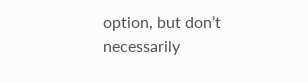option, but don’t necessarily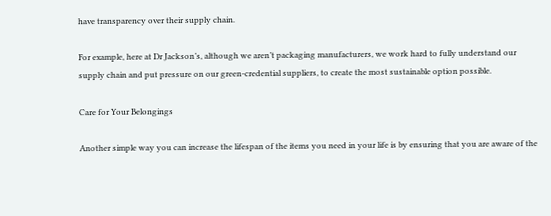have transparency over their supply chain.

For example, here at Dr Jackson’s, although we aren’t packaging manufacturers, we work hard to fully understand our supply chain and put pressure on our green-credential suppliers, to create the most sustainable option possible.

Care for Your Belongings

Another simple way you can increase the lifespan of the items you need in your life is by ensuring that you are aware of the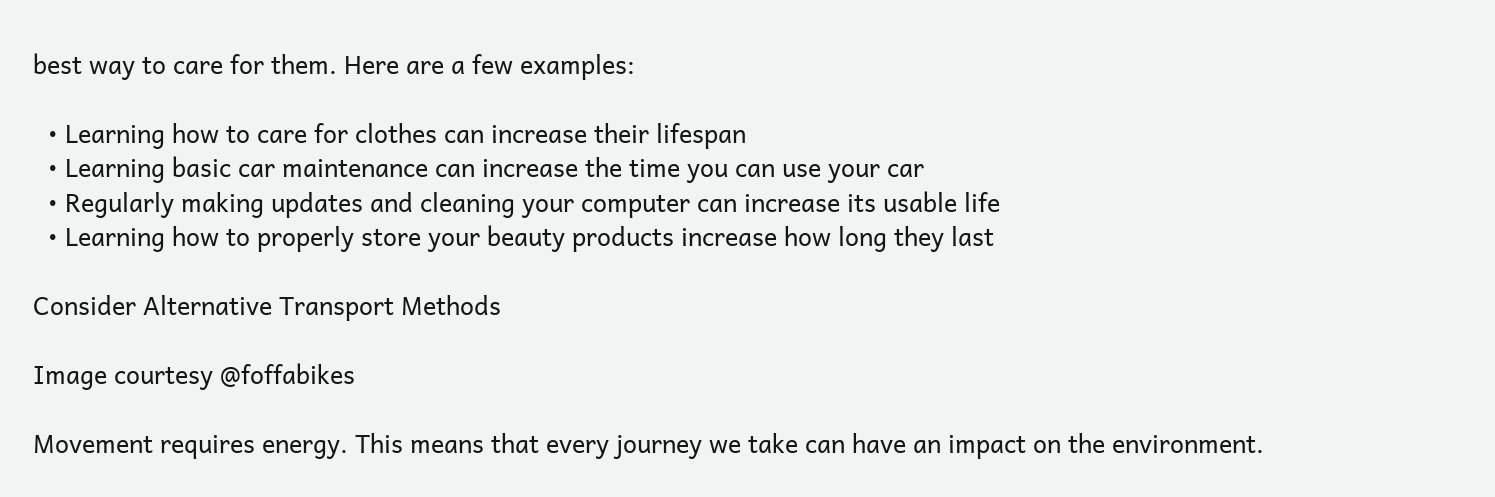best way to care for them. Here are a few examples:

  • Learning how to care for clothes can increase their lifespan
  • Learning basic car maintenance can increase the time you can use your car
  • Regularly making updates and cleaning your computer can increase its usable life
  • Learning how to properly store your beauty products increase how long they last

Consider Alternative Transport Methods

Image courtesy @foffabikes

Movement requires energy. This means that every journey we take can have an impact on the environment.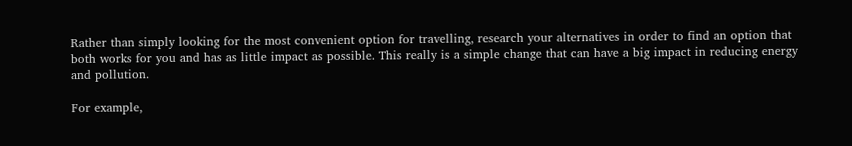Rather than simply looking for the most convenient option for travelling, research your alternatives in order to find an option that both works for you and has as little impact as possible. This really is a simple change that can have a big impact in reducing energy and pollution.

For example,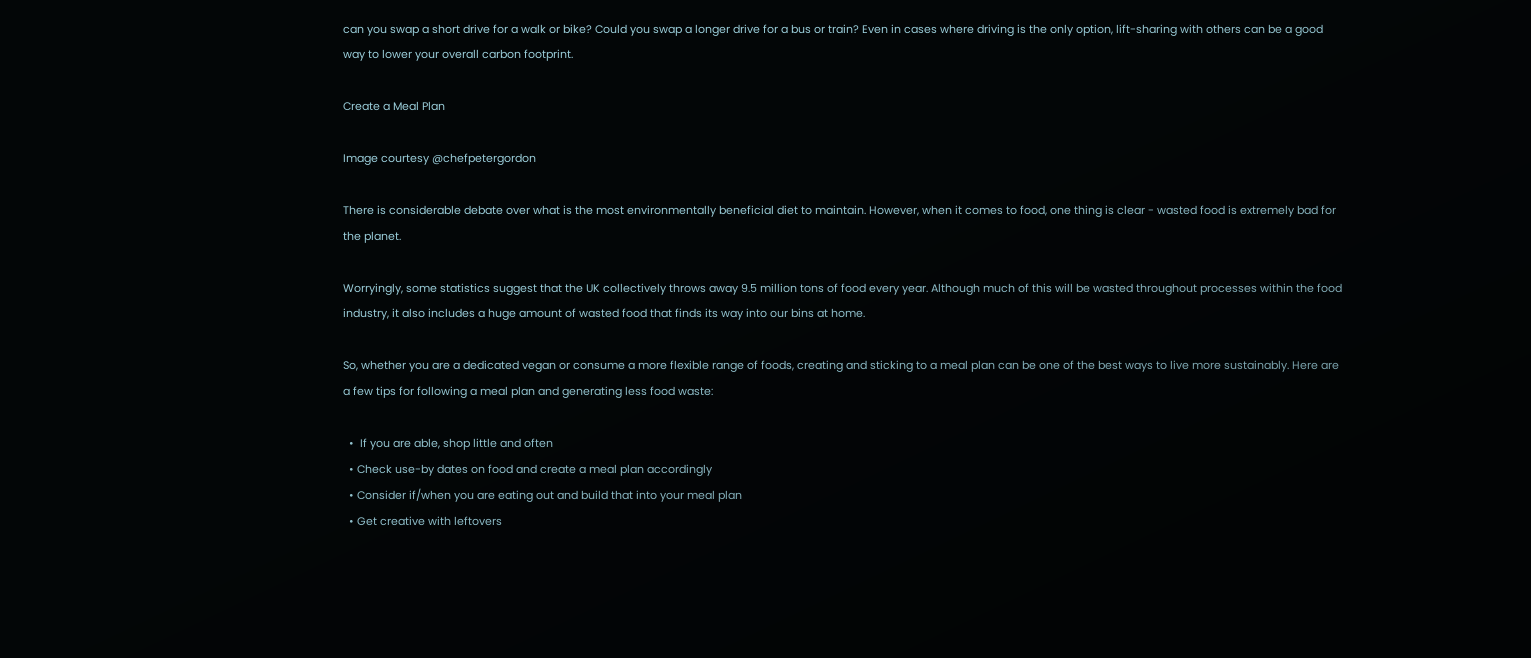can you swap a short drive for a walk or bike? Could you swap a longer drive for a bus or train? Even in cases where driving is the only option, lift-sharing with others can be a good way to lower your overall carbon footprint.

Create a Meal Plan

Image courtesy @chefpetergordon

There is considerable debate over what is the most environmentally beneficial diet to maintain. However, when it comes to food, one thing is clear - wasted food is extremely bad for the planet.

Worryingly, some statistics suggest that the UK collectively throws away 9.5 million tons of food every year. Although much of this will be wasted throughout processes within the food industry, it also includes a huge amount of wasted food that finds its way into our bins at home.

So, whether you are a dedicated vegan or consume a more flexible range of foods, creating and sticking to a meal plan can be one of the best ways to live more sustainably. Here are a few tips for following a meal plan and generating less food waste:

  •  If you are able, shop little and often
  • Check use-by dates on food and create a meal plan accordingly
  • Consider if/when you are eating out and build that into your meal plan
  • Get creative with leftovers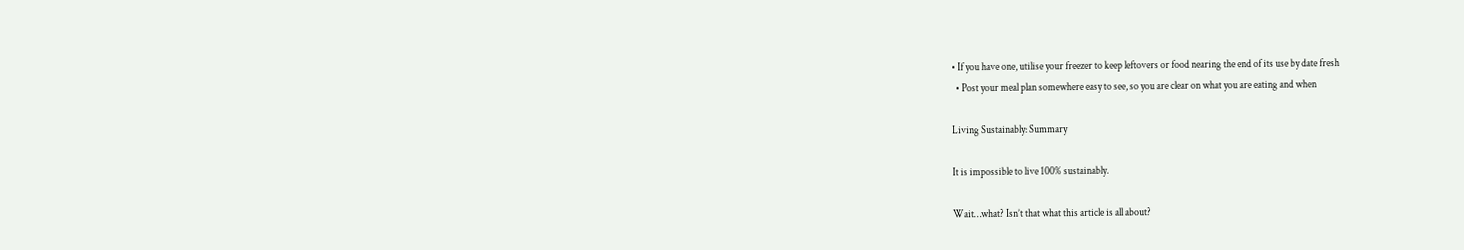• If you have one, utilise your freezer to keep leftovers or food nearing the end of its use by date fresh
  • Post your meal plan somewhere easy to see, so you are clear on what you are eating and when

Living Sustainably: Summary

It is impossible to live 100% sustainably.

Wait…what? Isn’t that what this article is all about?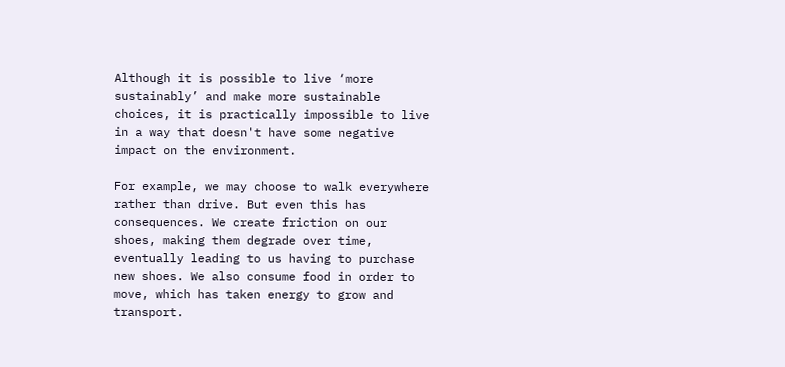Although it is possible to live ‘more sustainably’ and make more sustainable choices, it is practically impossible to live in a way that doesn't have some negative impact on the environment.

For example, we may choose to walk everywhere rather than drive. But even this has consequences. We create friction on our shoes, making them degrade over time, eventually leading to us having to purchase new shoes. We also consume food in order to move, which has taken energy to grow and transport.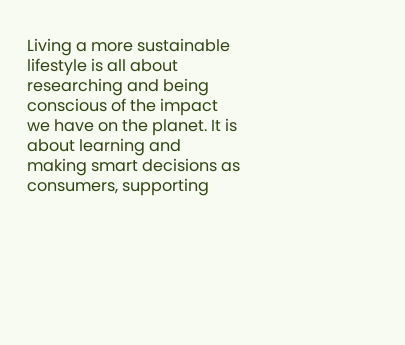Living a more sustainable lifestyle is all about researching and being conscious of the impact we have on the planet. It is about learning and making smart decisions as consumers, supporting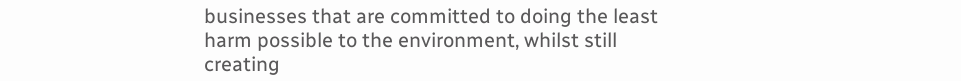businesses that are committed to doing the least harm possible to the environment, whilst still creating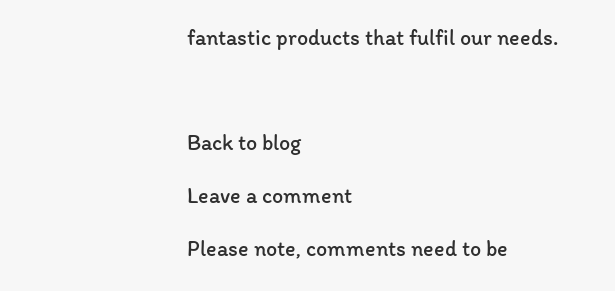fantastic products that fulfil our needs.



Back to blog

Leave a comment

Please note, comments need to be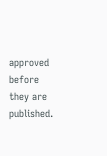approved before they are published.